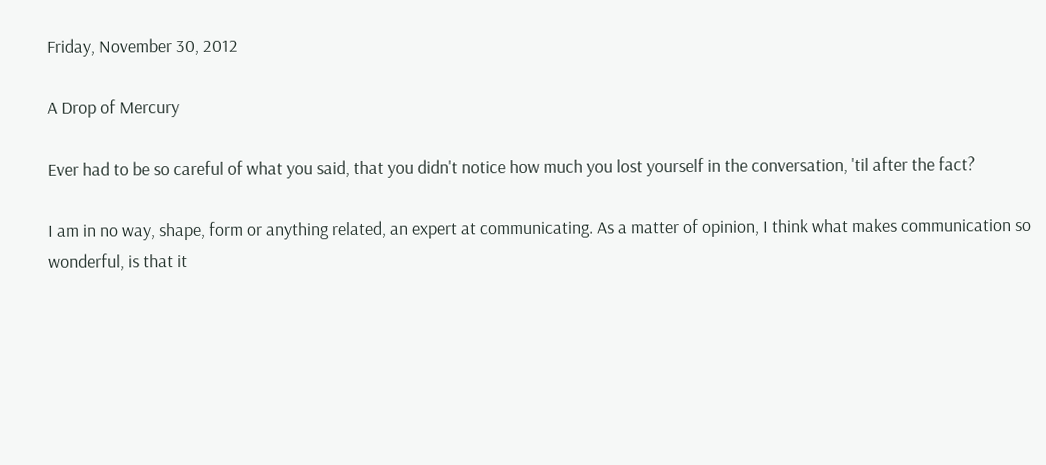Friday, November 30, 2012

A Drop of Mercury

Ever had to be so careful of what you said, that you didn't notice how much you lost yourself in the conversation, 'til after the fact?

I am in no way, shape, form or anything related, an expert at communicating. As a matter of opinion, I think what makes communication so wonderful, is that it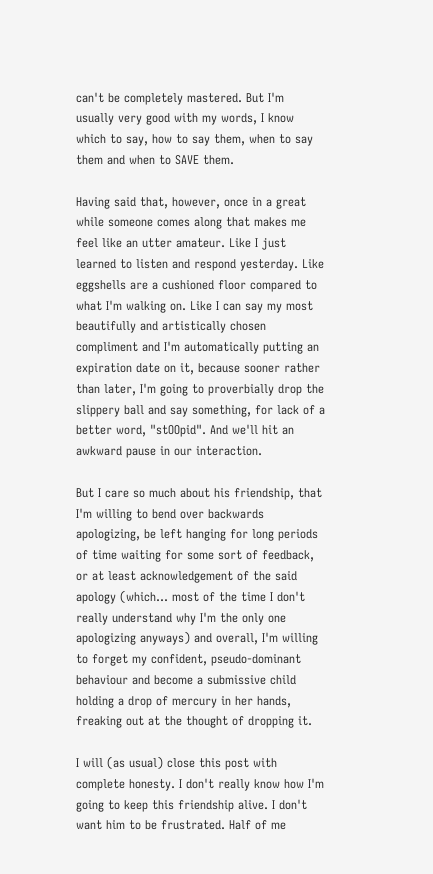can't be completely mastered. But I'm usually very good with my words, I know which to say, how to say them, when to say them and when to SAVE them.

Having said that, however, once in a great while someone comes along that makes me feel like an utter amateur. Like I just learned to listen and respond yesterday. Like eggshells are a cushioned floor compared to what I'm walking on. Like I can say my most beautifully and artistically chosen compliment and I'm automatically putting an expiration date on it, because sooner rather than later, I'm going to proverbially drop the slippery ball and say something, for lack of a better word, "stOOpid". And we'll hit an awkward pause in our interaction.

But I care so much about his friendship, that I'm willing to bend over backwards apologizing, be left hanging for long periods of time waiting for some sort of feedback, or at least acknowledgement of the said apology (which... most of the time I don't really understand why I'm the only one apologizing anyways) and overall, I'm willing to forget my confident, pseudo-dominant behaviour and become a submissive child holding a drop of mercury in her hands, freaking out at the thought of dropping it.

I will (as usual) close this post with complete honesty. I don't really know how I'm going to keep this friendship alive. I don't want him to be frustrated. Half of me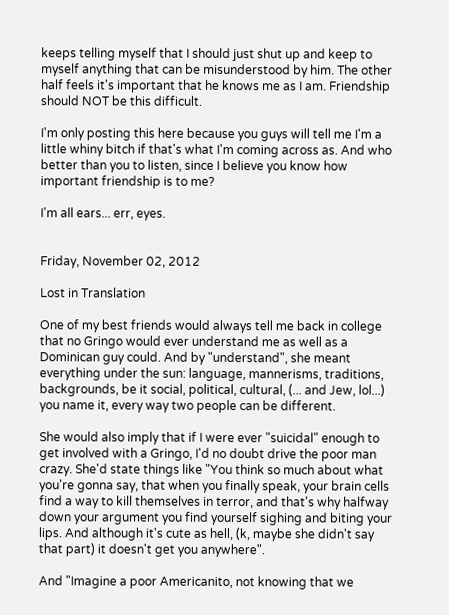keeps telling myself that I should just shut up and keep to myself anything that can be misunderstood by him. The other half feels it's important that he knows me as I am. Friendship should NOT be this difficult.

I'm only posting this here because you guys will tell me I'm a little whiny bitch if that's what I'm coming across as. And who better than you to listen, since I believe you know how important friendship is to me?

I'm all ears... err, eyes.


Friday, November 02, 2012

Lost in Translation

One of my best friends would always tell me back in college that no Gringo would ever understand me as well as a Dominican guy could. And by "understand", she meant everything under the sun: language, mannerisms, traditions, backgrounds, be it social, political, cultural, (... and Jew, lol...) you name it, every way two people can be different.

She would also imply that if I were ever "suicidal" enough to get involved with a Gringo, I'd no doubt drive the poor man crazy. She'd state things like "You think so much about what you're gonna say, that when you finally speak, your brain cells find a way to kill themselves in terror, and that's why halfway down your argument you find yourself sighing and biting your lips. And although it's cute as hell, (k, maybe she didn't say that part) it doesn't get you anywhere".

And "Imagine a poor Americanito, not knowing that we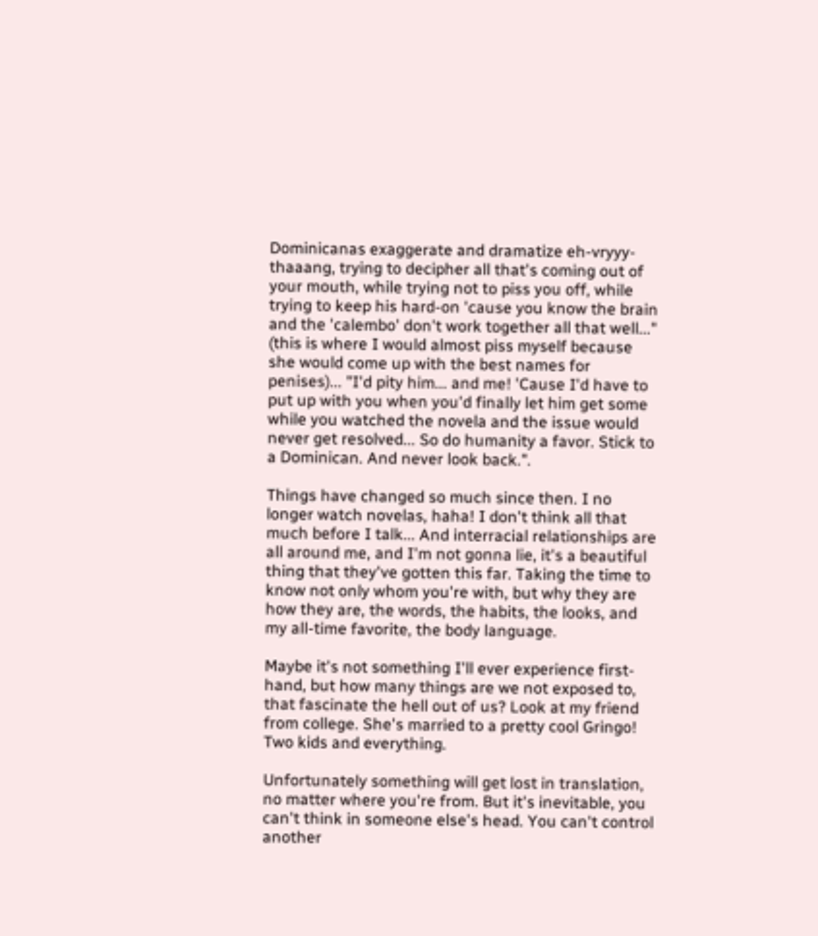Dominicanas exaggerate and dramatize eh-vryyy-thaaang, trying to decipher all that's coming out of your mouth, while trying not to piss you off, while trying to keep his hard-on 'cause you know the brain and the 'calembo' don't work together all that well..." (this is where I would almost piss myself because she would come up with the best names for penises)... "I'd pity him... and me! 'Cause I'd have to put up with you when you'd finally let him get some while you watched the novela and the issue would never get resolved... So do humanity a favor. Stick to  a Dominican. And never look back.".

Things have changed so much since then. I no longer watch novelas, haha! I don't think all that much before I talk... And interracial relationships are all around me, and I'm not gonna lie, it's a beautiful thing that they've gotten this far. Taking the time to know not only whom you're with, but why they are how they are, the words, the habits, the looks, and my all-time favorite, the body language.

Maybe it's not something I'll ever experience first-hand, but how many things are we not exposed to, that fascinate the hell out of us? Look at my friend from college. She's married to a pretty cool Gringo! Two kids and everything.

Unfortunately something will get lost in translation, no matter where you're from. But it's inevitable, you can't think in someone else's head. You can't control another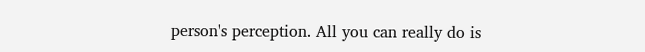person's perception. All you can really do is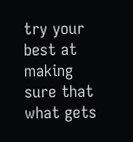try your best at making sure that what gets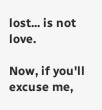lost... is not love.

Now, if you'll excuse me,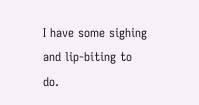I have some sighing and lip-biting to do.